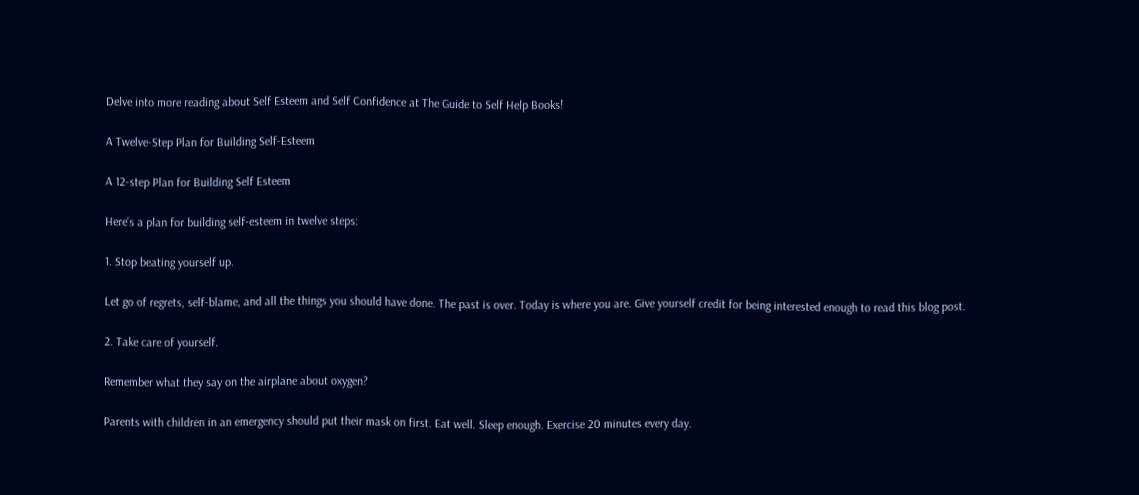Delve into more reading about Self Esteem and Self Confidence at The Guide to Self Help Books!

A Twelve-Step Plan for Building Self-Esteem

A 12-step Plan for Building Self Esteem

Here’s a plan for building self-esteem in twelve steps:

1. Stop beating yourself up.

Let go of regrets, self-blame, and all the things you should have done. The past is over. Today is where you are. Give yourself credit for being interested enough to read this blog post.

2. Take care of yourself.

Remember what they say on the airplane about oxygen?

Parents with children in an emergency should put their mask on first. Eat well. Sleep enough. Exercise 20 minutes every day.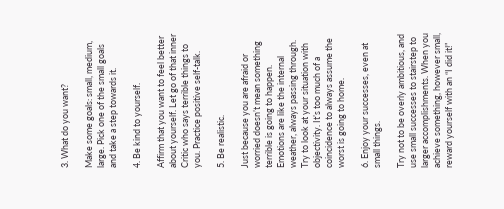3. What do you want?

Make some goals: small, medium, large. Pick one of the small goals and take a step towards it.

4. Be kind to yourself.

Affirm that you want to feel better about yourself. Let go of that inner Critic who says terrible things to you. Practice positive self-talk.

5. Be realistic.

Just because you are afraid or worried doesn’t mean something terrible is going to happen. Emotions are like the internal weather, always passing through. Try to look at your situation with objectivity. It’s too much of a coincidence to always assume the worst is going to home.

6. Enjoy your successes, even at small things.

Try not to be overly ambitious, and use small successes to stairstep to larger accomplishments. When you achieve something, however small, reward yourself with an “I did it!”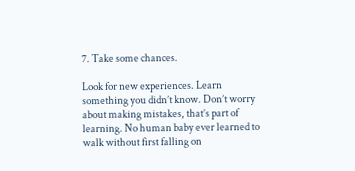7. Take some chances.

Look for new experiences. Learn something you didn’t know. Don’t worry about making mistakes, that’s part of learning. No human baby ever learned to walk without first falling on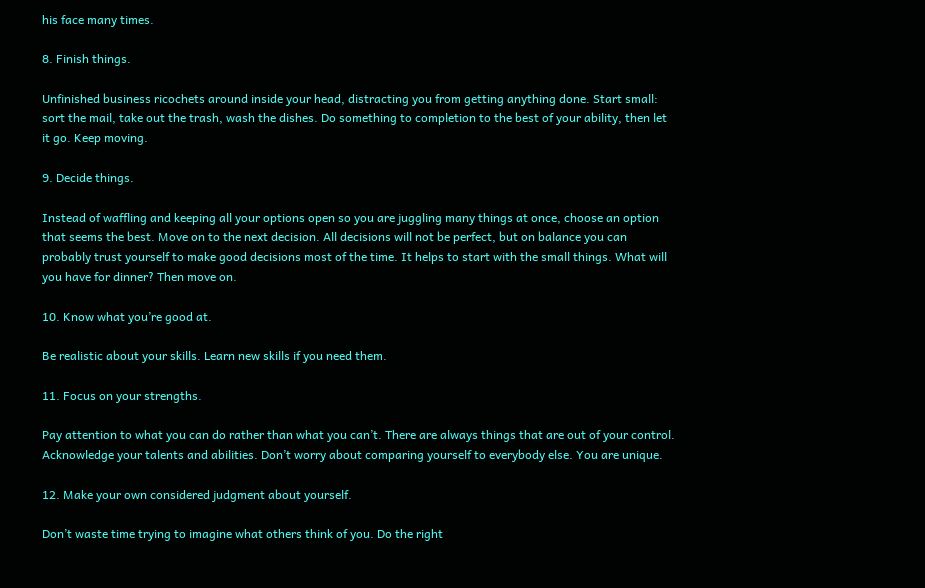his face many times.

8. Finish things.

Unfinished business ricochets around inside your head, distracting you from getting anything done. Start small: sort the mail, take out the trash, wash the dishes. Do something to completion to the best of your ability, then let it go. Keep moving.

9. Decide things.

Instead of waffling and keeping all your options open so you are juggling many things at once, choose an option that seems the best. Move on to the next decision. All decisions will not be perfect, but on balance you can probably trust yourself to make good decisions most of the time. It helps to start with the small things. What will you have for dinner? Then move on.

10. Know what you’re good at.

Be realistic about your skills. Learn new skills if you need them.

11. Focus on your strengths.

Pay attention to what you can do rather than what you can’t. There are always things that are out of your control. Acknowledge your talents and abilities. Don’t worry about comparing yourself to everybody else. You are unique.

12. Make your own considered judgment about yourself.

Don’t waste time trying to imagine what others think of you. Do the right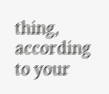thing, according to your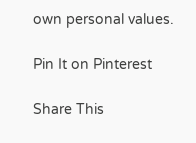own personal values.

Pin It on Pinterest

Share This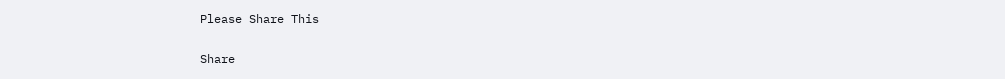Please Share This

Share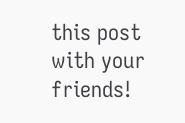this post with your friends!